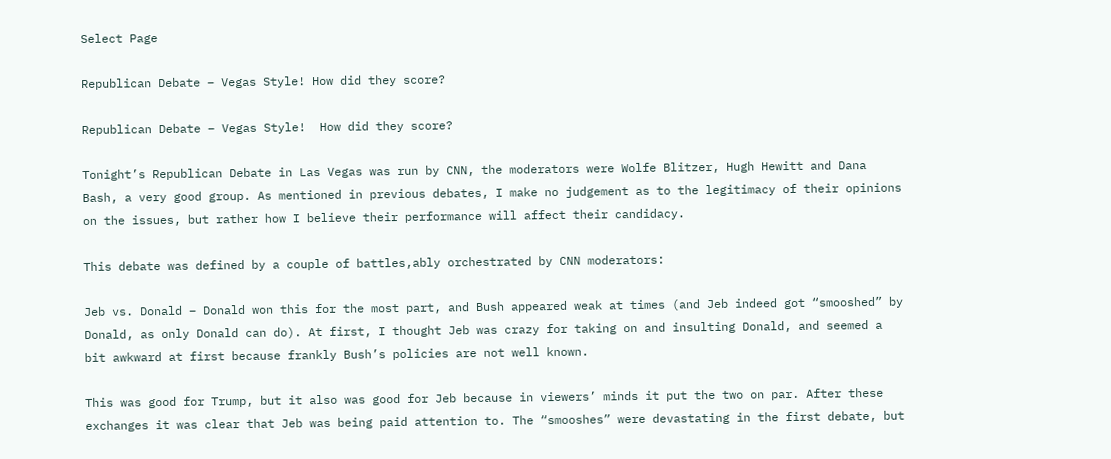Select Page

Republican Debate – Vegas Style! How did they score?

Republican Debate – Vegas Style!  How did they score?

Tonight’s Republican Debate in Las Vegas was run by CNN, the moderators were Wolfe Blitzer, Hugh Hewitt and Dana Bash, a very good group. As mentioned in previous debates, I make no judgement as to the legitimacy of their opinions on the issues, but rather how I believe their performance will affect their candidacy.

This debate was defined by a couple of battles,ably orchestrated by CNN moderators:

Jeb vs. Donald – Donald won this for the most part, and Bush appeared weak at times (and Jeb indeed got “smooshed” by Donald, as only Donald can do). At first, I thought Jeb was crazy for taking on and insulting Donald, and seemed a bit awkward at first because frankly Bush’s policies are not well known.

This was good for Trump, but it also was good for Jeb because in viewers’ minds it put the two on par. After these exchanges it was clear that Jeb was being paid attention to. The “smooshes” were devastating in the first debate, but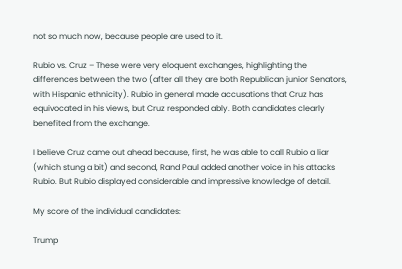not so much now, because people are used to it.

Rubio vs. Cruz – These were very eloquent exchanges, highlighting the differences between the two (after all they are both Republican junior Senators, with Hispanic ethnicity). Rubio in general made accusations that Cruz has equivocated in his views, but Cruz responded ably. Both candidates clearly benefited from the exchange.

I believe Cruz came out ahead because, first, he was able to call Rubio a liar (which stung a bit) and second, Rand Paul added another voice in his attacks Rubio. But Rubio displayed considerable and impressive knowledge of detail.

My score of the individual candidates:

Trump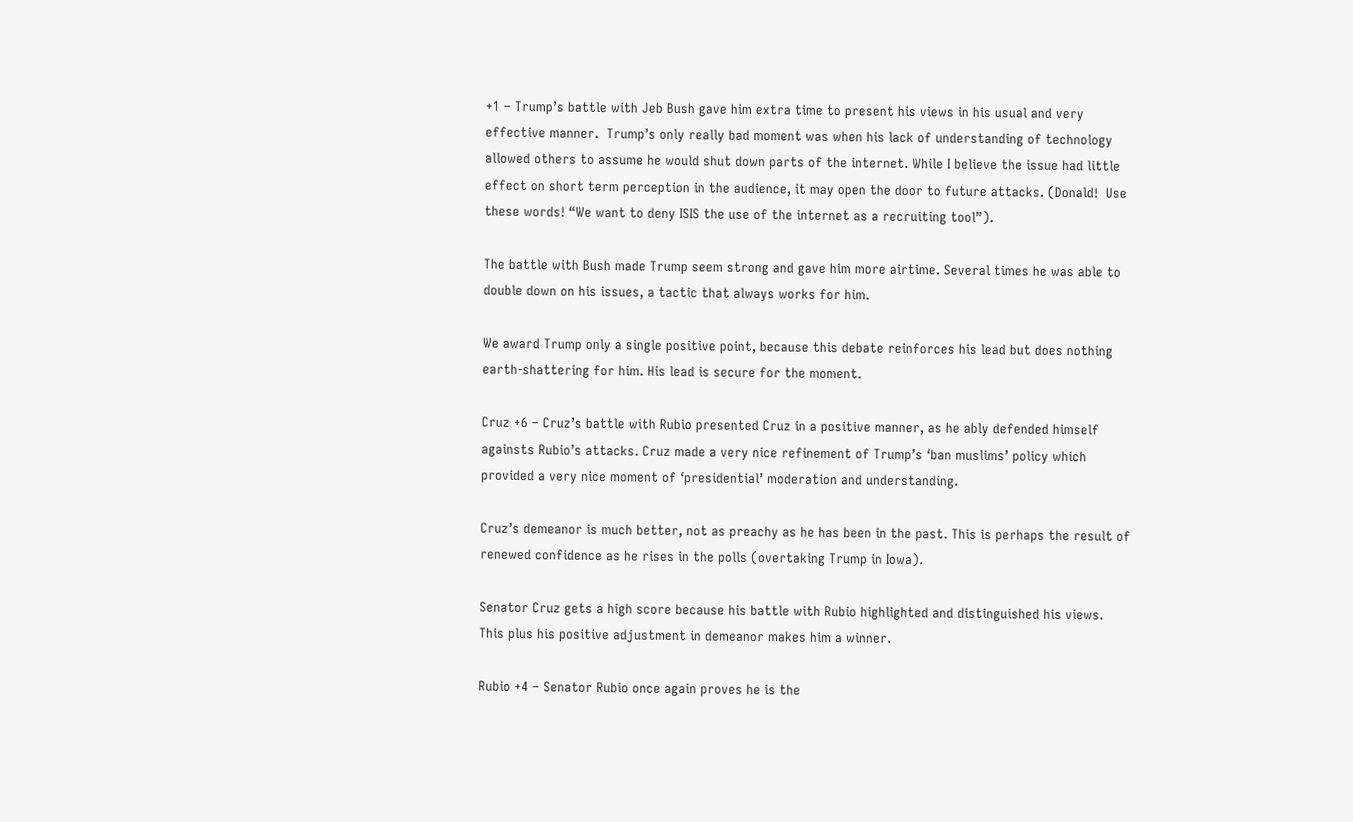+1 – Trump’s battle with Jeb Bush gave him extra time to present his views in his usual and very effective manner.  Trump’s only really bad moment was when his lack of understanding of technology allowed others to assume he would shut down parts of the internet. While I believe the issue had little effect on short term perception in the audience, it may open the door to future attacks. (Donald!  Use these words! “We want to deny ISIS the use of the internet as a recruiting tool”).

The battle with Bush made Trump seem strong and gave him more airtime. Several times he was able to double down on his issues, a tactic that always works for him.

We award Trump only a single positive point, because this debate reinforces his lead but does nothing earth-shattering for him. His lead is secure for the moment.

Cruz +6 – Cruz’s battle with Rubio presented Cruz in a positive manner, as he ably defended himself againsts Rubio’s attacks. Cruz made a very nice refinement of Trump’s ‘ban muslims’ policy which provided a very nice moment of ‘presidential’ moderation and understanding.

Cruz’s demeanor is much better, not as preachy as he has been in the past. This is perhaps the result of renewed confidence as he rises in the polls (overtaking Trump in Iowa).

Senator Cruz gets a high score because his battle with Rubio highlighted and distinguished his views. This plus his positive adjustment in demeanor makes him a winner.

Rubio +4 – Senator Rubio once again proves he is the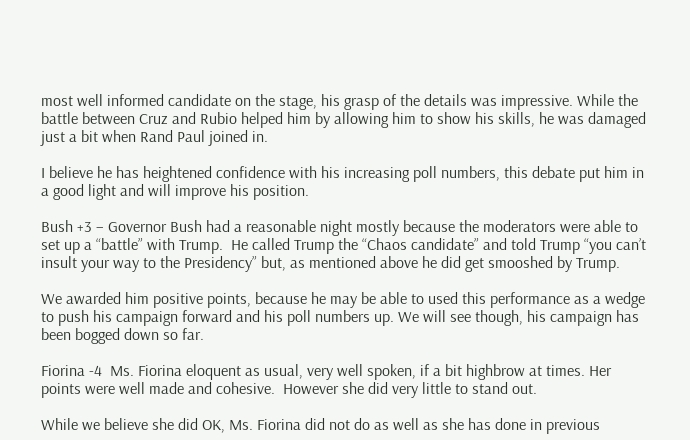most well informed candidate on the stage, his grasp of the details was impressive. While the battle between Cruz and Rubio helped him by allowing him to show his skills, he was damaged just a bit when Rand Paul joined in.

I believe he has heightened confidence with his increasing poll numbers, this debate put him in a good light and will improve his position.

Bush +3 – Governor Bush had a reasonable night mostly because the moderators were able to set up a “battle” with Trump.  He called Trump the “Chaos candidate” and told Trump “you can’t insult your way to the Presidency” but, as mentioned above he did get smooshed by Trump.

We awarded him positive points, because he may be able to used this performance as a wedge to push his campaign forward and his poll numbers up. We will see though, his campaign has been bogged down so far.

Fiorina -4  Ms. Fiorina eloquent as usual, very well spoken, if a bit highbrow at times. Her points were well made and cohesive.  However she did very little to stand out.

While we believe she did OK, Ms. Fiorina did not do as well as she has done in previous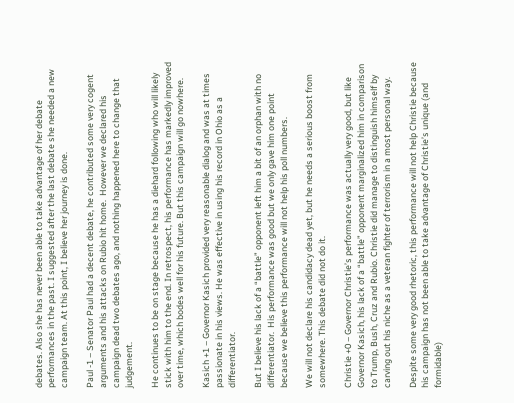debates. Also she has never been able to take advantage of her debate performances in the past. I suggested after the last debate she needed a new campaign team. At this point, I believe her journey is done.

Paul -1 – Senator Paul had a decent debate, he contributed some very cogent arguments and his attacks on Rubio hit home.  However we declared his campaign dead two debates ago, and nothing happened here to change that judgement.

He continues to be on stage because he has a diehard following who will likely stick with him to the end. In retrospect, his performance has markedly improved over time, which bodes well for his future. But this campaign will go nowhere.

Kasich +1 – Governor Kasich provided very reasonable dialog and was at times passionate in his views. He was effective in using his record in Ohio as a differentiator.

But I believe his lack of a “battle” opponent left him a bit of an orphan with no differentiator.  His performance was good but we only gave him one point because we believe this performance will not help his poll numbers.

We will not declare his candidacy dead yet, but he needs a serious boost from somewhere. This debate did not do it.

Christie +0 – Governor Christie’s performance was actually very good, but like Governor Kasich, his lack of a “battle” opponent marginalized him in comparison to Trump, Bush, Cruz and Rubio. Christie did manage to distinguish himself by carving out his niche as a veteran fighter of terrorism in a most personal way.

Despite some very good rhetoric, this performance will not help Christie because his campaign has not been able to take advantage of Christie’s unique (and formidable)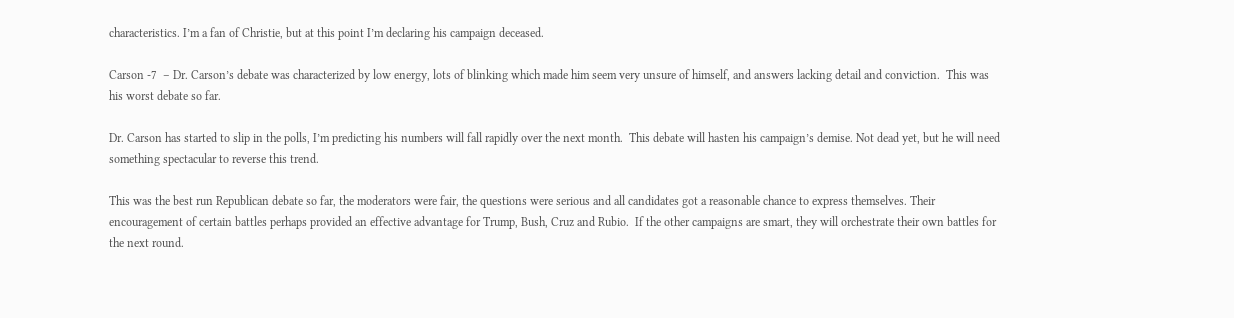characteristics. I’m a fan of Christie, but at this point I’m declaring his campaign deceased.

Carson -7  – Dr. Carson’s debate was characterized by low energy, lots of blinking which made him seem very unsure of himself, and answers lacking detail and conviction.  This was his worst debate so far.

Dr. Carson has started to slip in the polls, I’m predicting his numbers will fall rapidly over the next month.  This debate will hasten his campaign’s demise. Not dead yet, but he will need something spectacular to reverse this trend.

This was the best run Republican debate so far, the moderators were fair, the questions were serious and all candidates got a reasonable chance to express themselves. Their encouragement of certain battles perhaps provided an effective advantage for Trump, Bush, Cruz and Rubio.  If the other campaigns are smart, they will orchestrate their own battles for the next round.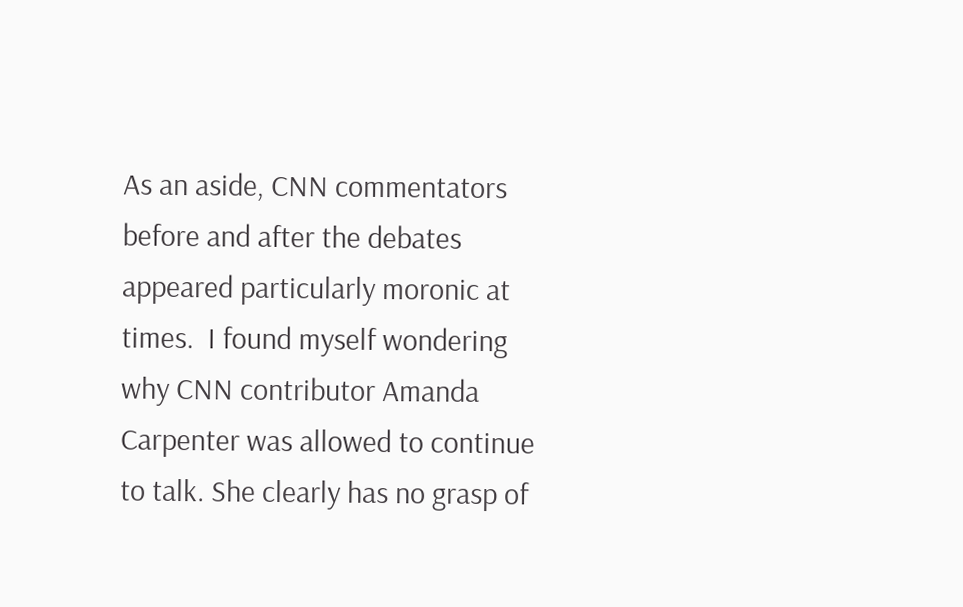As an aside, CNN commentators before and after the debates appeared particularly moronic at times.  I found myself wondering why CNN contributor Amanda Carpenter was allowed to continue to talk. She clearly has no grasp of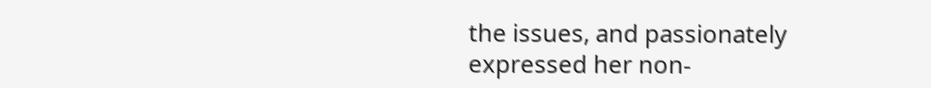the issues, and passionately expressed her non-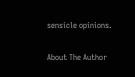sensicle opinions.

About The Author